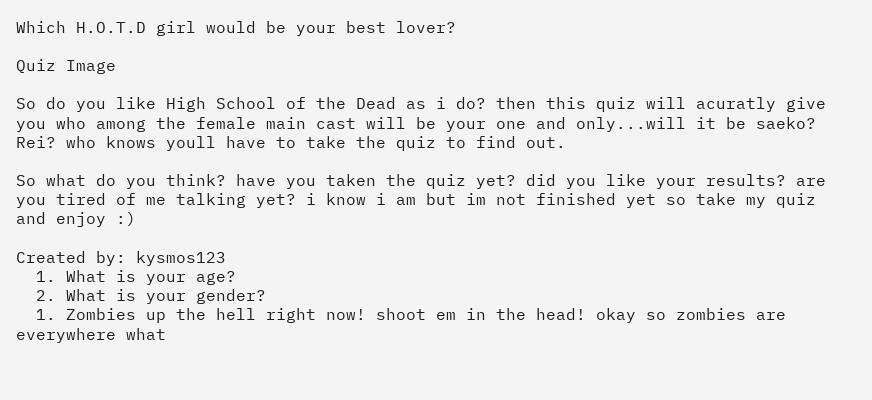Which H.O.T.D girl would be your best lover?

Quiz Image

So do you like High School of the Dead as i do? then this quiz will acuratly give you who among the female main cast will be your one and only...will it be saeko? Rei? who knows youll have to take the quiz to find out.

So what do you think? have you taken the quiz yet? did you like your results? are you tired of me talking yet? i know i am but im not finished yet so take my quiz and enjoy :)

Created by: kysmos123
  1. What is your age?
  2. What is your gender?
  1. Zombies up the hell right now! shoot em in the head! okay so zombies are everywhere what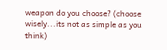weapon do you choose? (choose wisely...its not as simple as you think)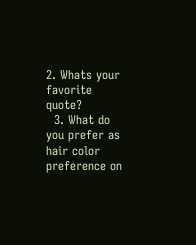2. Whats your favorite quote?
  3. What do you prefer as hair color preference on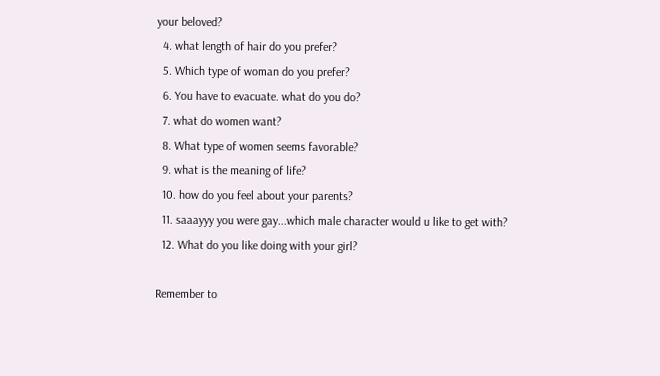your beloved?
  4. what length of hair do you prefer?
  5. Which type of woman do you prefer?
  6. You have to evacuate. what do you do?
  7. what do women want?
  8. What type of women seems favorable?
  9. what is the meaning of life?
  10. how do you feel about your parents?
  11. saaayyy you were gay...which male character would u like to get with?
  12. What do you like doing with your girl?

Remember to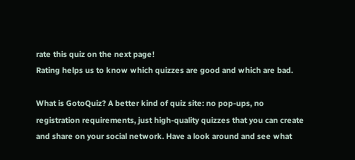rate this quiz on the next page!
Rating helps us to know which quizzes are good and which are bad.

What is GotoQuiz? A better kind of quiz site: no pop-ups, no registration requirements, just high-quality quizzes that you can create and share on your social network. Have a look around and see what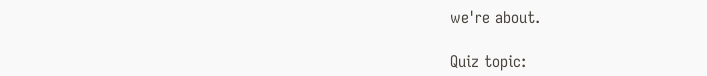we're about.

Quiz topic: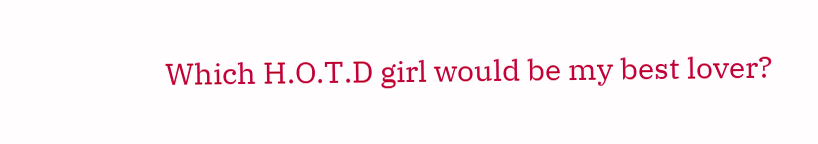Which H.O.T.D girl would be my best lover?